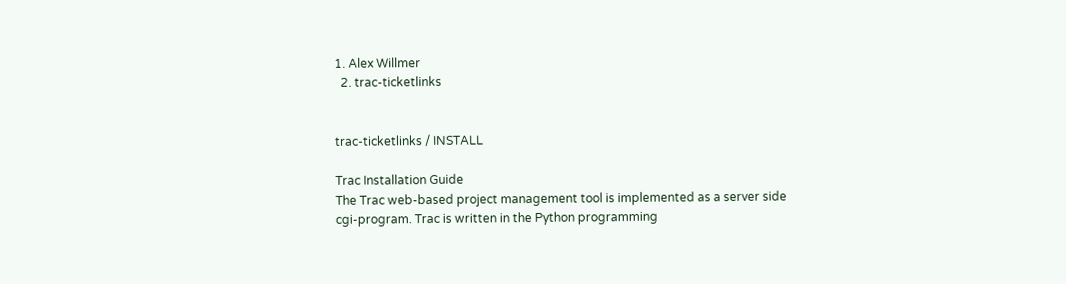1. Alex Willmer
  2. trac-ticketlinks


trac-ticketlinks / INSTALL

Trac Installation Guide
The Trac web-based project management tool is implemented as a server side
cgi-program. Trac is written in the Python programming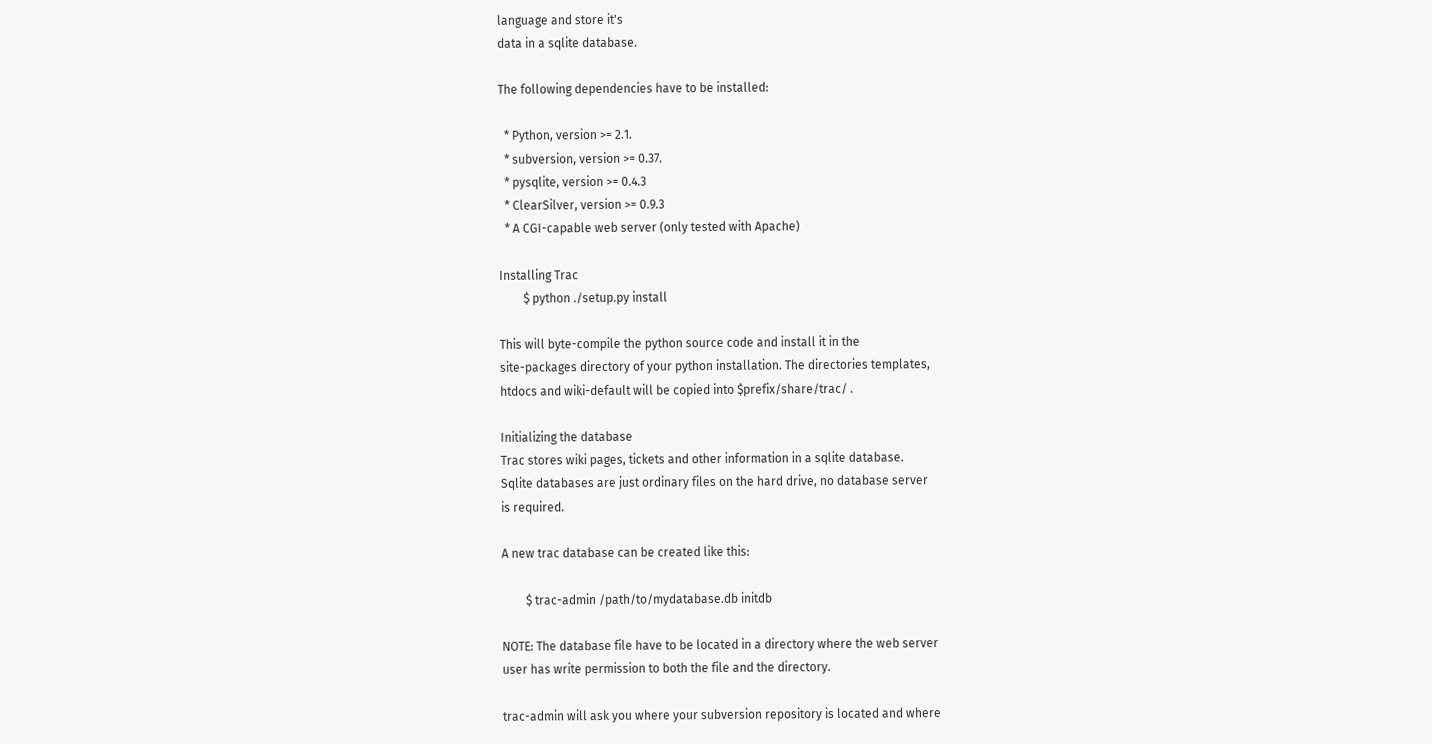language and store it's
data in a sqlite database.

The following dependencies have to be installed:

  * Python, version >= 2.1.
  * subversion, version >= 0.37.
  * pysqlite, version >= 0.4.3
  * ClearSilver, version >= 0.9.3
  * A CGI-capable web server (only tested with Apache)

Installing Trac
        $ python ./setup.py install

This will byte-compile the python source code and install it in the
site-packages directory of your python installation. The directories templates,
htdocs and wiki-default will be copied into $prefix/share/trac/ .

Initializing the database
Trac stores wiki pages, tickets and other information in a sqlite database.
Sqlite databases are just ordinary files on the hard drive, no database server
is required.

A new trac database can be created like this:

        $ trac-admin /path/to/mydatabase.db initdb

NOTE: The database file have to be located in a directory where the web server
user has write permission to both the file and the directory.

trac-admin will ask you where your subversion repository is located and where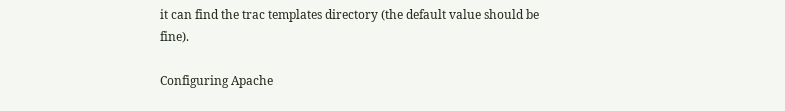it can find the trac templates directory (the default value should be fine).

Configuring Apache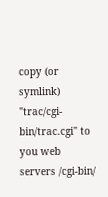copy (or symlink) "trac/cgi-bin/trac.cgi" to you web servers /cgi-bin/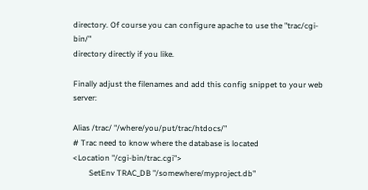directory. Of course you can configure apache to use the "trac/cgi-bin/"
directory directly if you like.

Finally adjust the filenames and add this config snippet to your web server:

Alias /trac/ "/where/you/put/trac/htdocs/"
# Trac need to know where the database is located
<Location "/cgi-bin/trac.cgi">
        SetEnv TRAC_DB "/somewhere/myproject.db"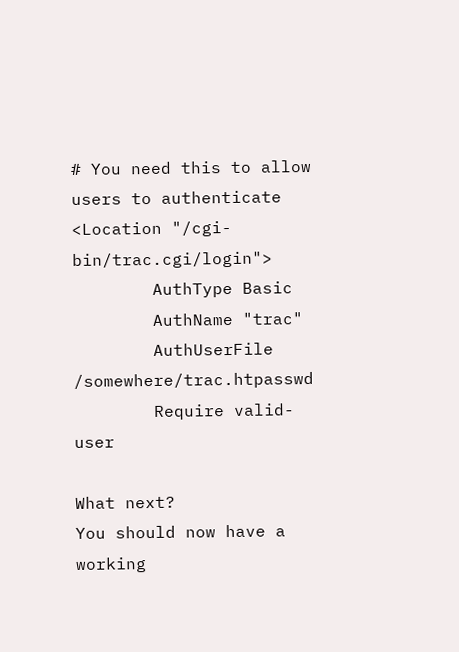# You need this to allow users to authenticate
<Location "/cgi-bin/trac.cgi/login">
        AuthType Basic
        AuthName "trac"
        AuthUserFile /somewhere/trac.htpasswd
        Require valid-user

What next?
You should now have a working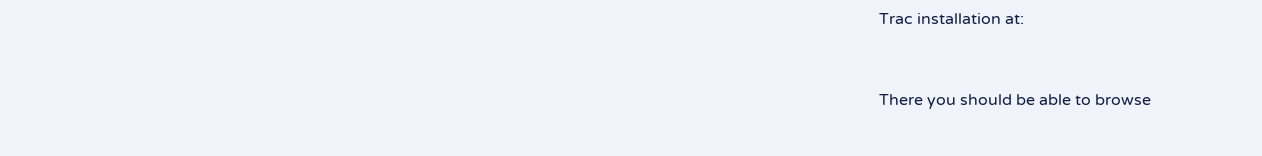Trac installation at:


There you should be able to browse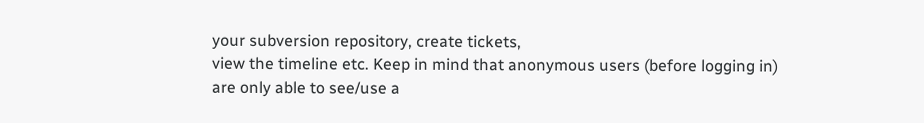your subversion repository, create tickets,
view the timeline etc. Keep in mind that anonymous users (before logging in)
are only able to see/use a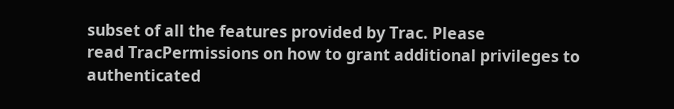subset of all the features provided by Trac. Please
read TracPermissions on how to grant additional privileges to authenticated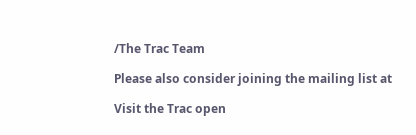/The Trac Team

Please also consider joining the mailing list at

Visit the Trac open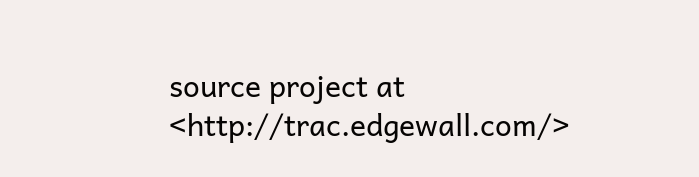source project at <http://trac.edgewall.com/>